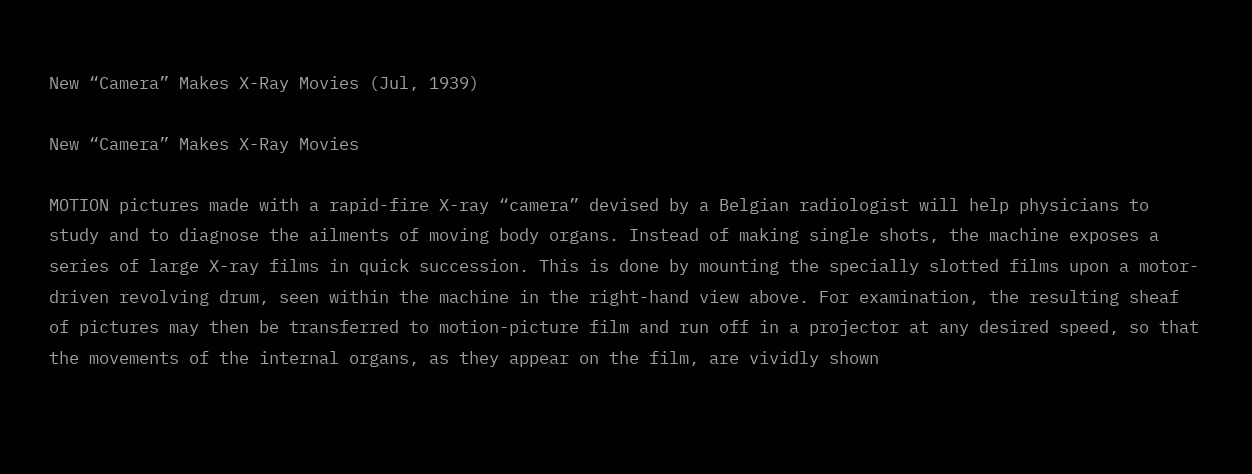New “Camera” Makes X-Ray Movies (Jul, 1939)

New “Camera” Makes X-Ray Movies

MOTION pictures made with a rapid-fire X-ray “camera” devised by a Belgian radiologist will help physicians to study and to diagnose the ailments of moving body organs. Instead of making single shots, the machine exposes a series of large X-ray films in quick succession. This is done by mounting the specially slotted films upon a motor-driven revolving drum, seen within the machine in the right-hand view above. For examination, the resulting sheaf of pictures may then be transferred to motion-picture film and run off in a projector at any desired speed, so that the movements of the internal organs, as they appear on the film, are vividly shown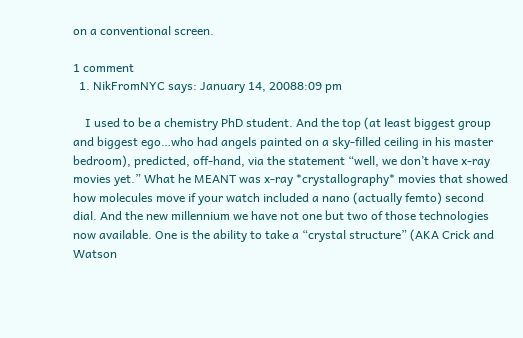on a conventional screen.

1 comment
  1. NikFromNYC says: January 14, 20088:09 pm

    I used to be a chemistry PhD student. And the top (at least biggest group and biggest ego…who had angels painted on a sky-filled ceiling in his master bedroom), predicted, off-hand, via the statement “well, we don’t have x-ray movies yet.” What he MEANT was x-ray *crystallography* movies that showed how molecules move if your watch included a nano (actually femto) second dial. And the new millennium we have not one but two of those technologies now available. One is the ability to take a “crystal structure” (AKA Crick and Watson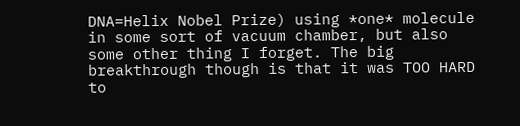DNA=Helix Nobel Prize) using *one* molecule in some sort of vacuum chamber, but also some other thing I forget. The big breakthrough though is that it was TOO HARD to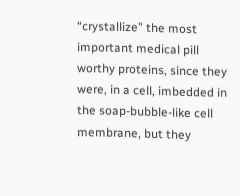“crystallize” the most important medical pill worthy proteins, since they were, in a cell, imbedded in the soap-bubble-like cell membrane, but they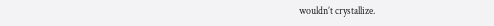wouldn’t crystallize.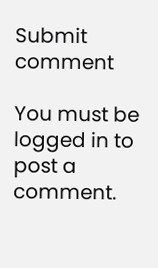Submit comment

You must be logged in to post a comment.